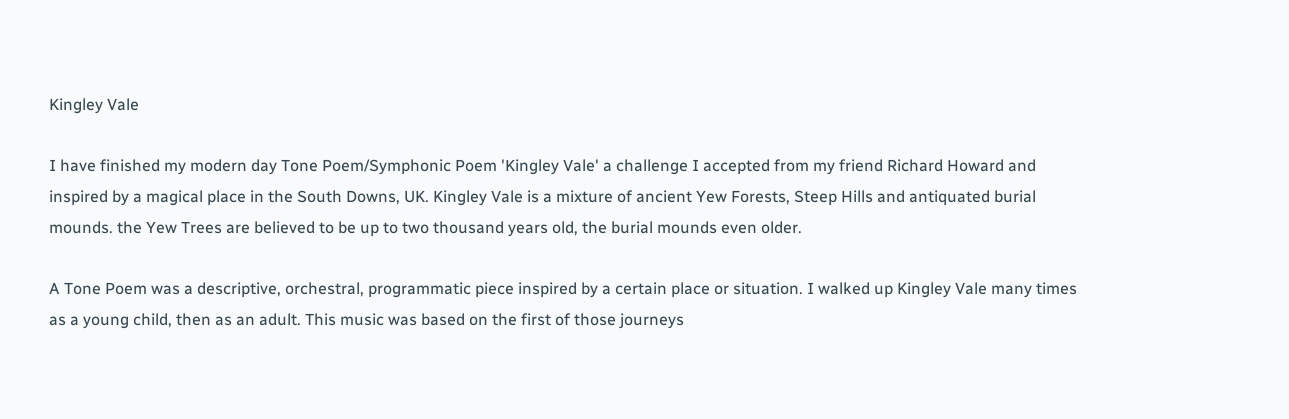Kingley Vale

I have finished my modern day Tone Poem/Symphonic Poem 'Kingley Vale' a challenge I accepted from my friend Richard Howard and inspired by a magical place in the South Downs, UK. Kingley Vale is a mixture of ancient Yew Forests, Steep Hills and antiquated burial mounds. the Yew Trees are believed to be up to two thousand years old, the burial mounds even older.

A Tone Poem was a descriptive, orchestral, programmatic piece inspired by a certain place or situation. I walked up Kingley Vale many times as a young child, then as an adult. This music was based on the first of those journeys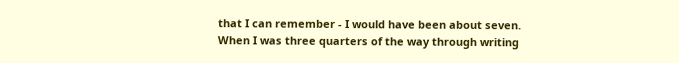that I can remember - I would have been about seven. When I was three quarters of the way through writing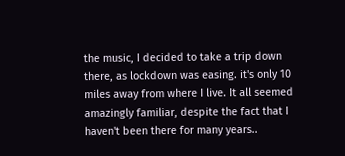the music, I decided to take a trip down there, as lockdown was easing. it's only 10 miles away from where I live. It all seemed amazingly familiar, despite the fact that I haven't been there for many years..